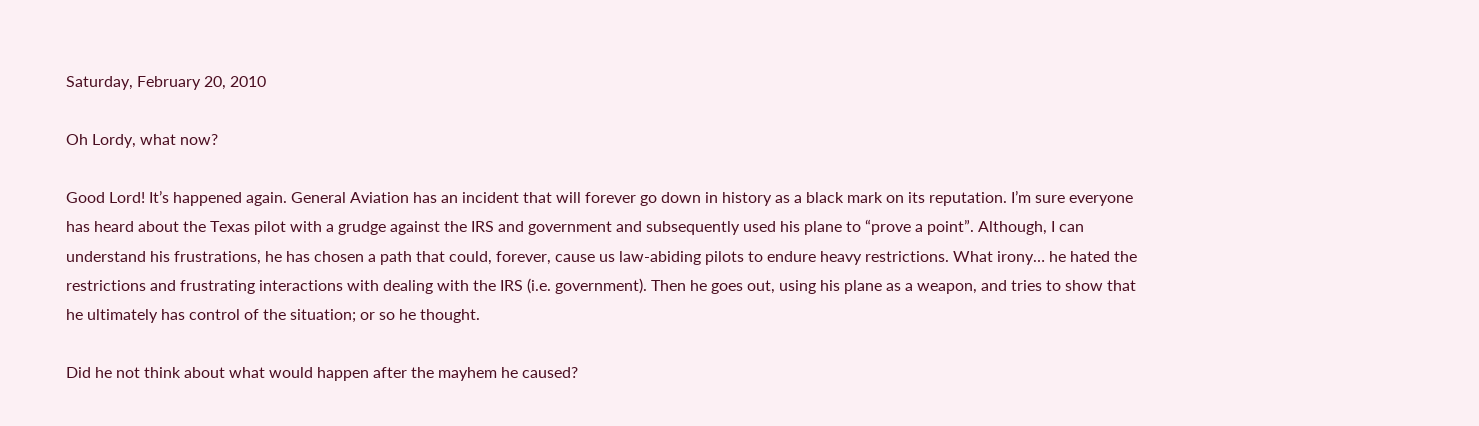Saturday, February 20, 2010

Oh Lordy, what now?

Good Lord! It’s happened again. General Aviation has an incident that will forever go down in history as a black mark on its reputation. I’m sure everyone has heard about the Texas pilot with a grudge against the IRS and government and subsequently used his plane to “prove a point”. Although, I can understand his frustrations, he has chosen a path that could, forever, cause us law-abiding pilots to endure heavy restrictions. What irony… he hated the restrictions and frustrating interactions with dealing with the IRS (i.e. government). Then he goes out, using his plane as a weapon, and tries to show that he ultimately has control of the situation; or so he thought.

Did he not think about what would happen after the mayhem he caused?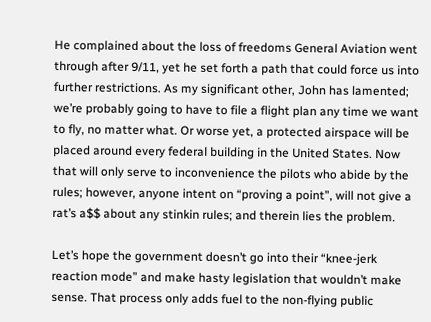He complained about the loss of freedoms General Aviation went through after 9/11, yet he set forth a path that could force us into further restrictions. As my significant other, John has lamented; we’re probably going to have to file a flight plan any time we want to fly, no matter what. Or worse yet, a protected airspace will be placed around every federal building in the United States. Now that will only serve to inconvenience the pilots who abide by the rules; however, anyone intent on “proving a point”, will not give a rat’s a$$ about any stinkin rules; and therein lies the problem.

Let’s hope the government doesn’t go into their “knee-jerk reaction mode” and make hasty legislation that wouldn’t make sense. That process only adds fuel to the non-flying public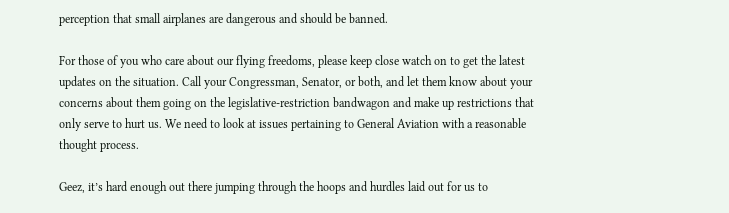perception that small airplanes are dangerous and should be banned.

For those of you who care about our flying freedoms, please keep close watch on to get the latest updates on the situation. Call your Congressman, Senator, or both, and let them know about your concerns about them going on the legislative-restriction bandwagon and make up restrictions that only serve to hurt us. We need to look at issues pertaining to General Aviation with a reasonable thought process.

Geez, it’s hard enough out there jumping through the hoops and hurdles laid out for us to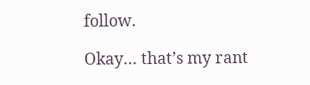follow.

Okay… that’s my rant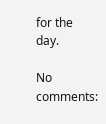for the day.

No comments: